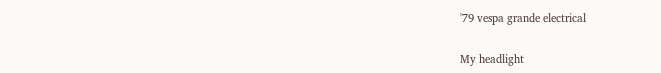'79 vespa grande electrical

My headlight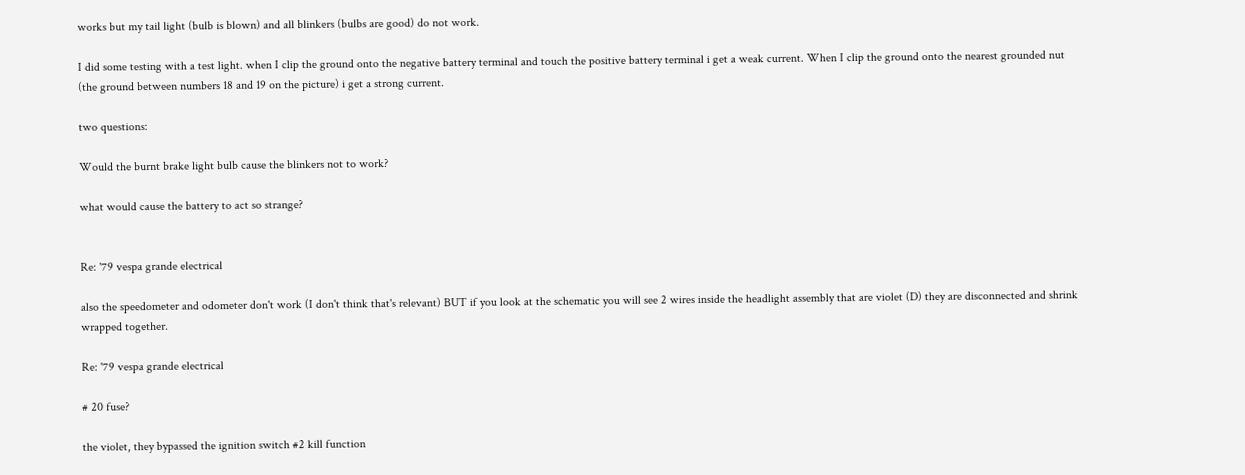works but my tail light (bulb is blown) and all blinkers (bulbs are good) do not work.

I did some testing with a test light. when I clip the ground onto the negative battery terminal and touch the positive battery terminal i get a weak current. When I clip the ground onto the nearest grounded nut (the ground between numbers 18 and 19 on the picture) i get a strong current.

two questions:

Would the burnt brake light bulb cause the blinkers not to work?

what would cause the battery to act so strange?


Re: '79 vespa grande electrical

also the speedometer and odometer don't work (I don't think that's relevant) BUT if you look at the schematic you will see 2 wires inside the headlight assembly that are violet (D) they are disconnected and shrink wrapped together.

Re: '79 vespa grande electrical

# 20 fuse?

the violet, they bypassed the ignition switch #2 kill function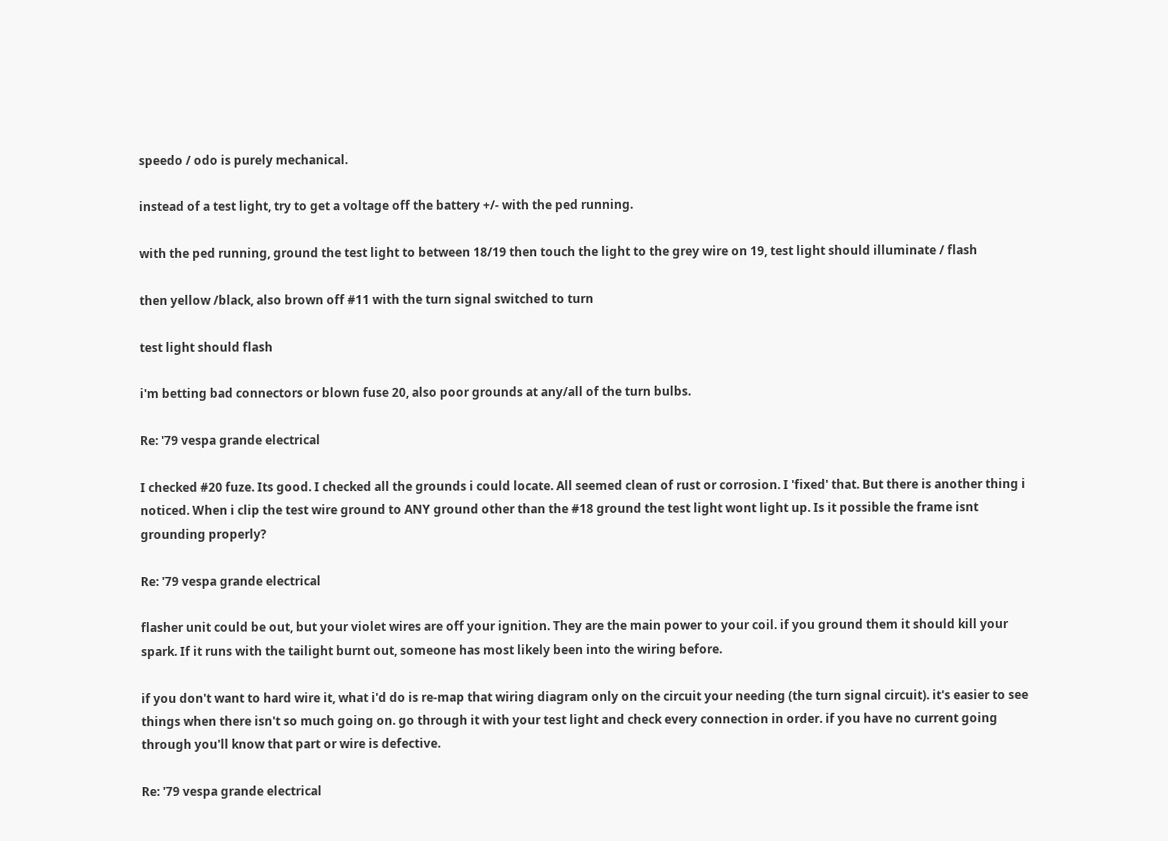speedo / odo is purely mechanical.

instead of a test light, try to get a voltage off the battery +/- with the ped running.

with the ped running, ground the test light to between 18/19 then touch the light to the grey wire on 19, test light should illuminate / flash

then yellow /black, also brown off #11 with the turn signal switched to turn

test light should flash

i'm betting bad connectors or blown fuse 20, also poor grounds at any/all of the turn bulbs.

Re: '79 vespa grande electrical

I checked #20 fuze. Its good. I checked all the grounds i could locate. All seemed clean of rust or corrosion. I 'fixed' that. But there is another thing i noticed. When i clip the test wire ground to ANY ground other than the #18 ground the test light wont light up. Is it possible the frame isnt grounding properly?

Re: '79 vespa grande electrical

flasher unit could be out, but your violet wires are off your ignition. They are the main power to your coil. if you ground them it should kill your spark. If it runs with the tailight burnt out, someone has most likely been into the wiring before.

if you don't want to hard wire it, what i'd do is re-map that wiring diagram only on the circuit your needing (the turn signal circuit). it's easier to see things when there isn't so much going on. go through it with your test light and check every connection in order. if you have no current going through you'll know that part or wire is defective.

Re: '79 vespa grande electrical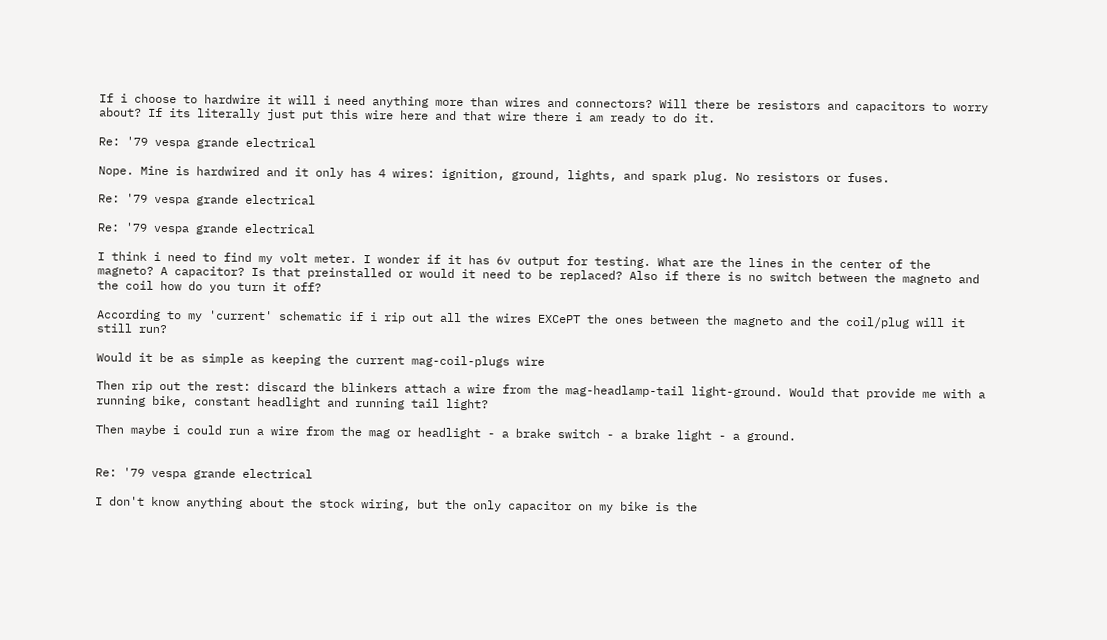If i choose to hardwire it will i need anything more than wires and connectors? Will there be resistors and capacitors to worry about? If its literally just put this wire here and that wire there i am ready to do it.

Re: '79 vespa grande electrical

Nope. Mine is hardwired and it only has 4 wires: ignition, ground, lights, and spark plug. No resistors or fuses.

Re: '79 vespa grande electrical

Re: '79 vespa grande electrical

I think i need to find my volt meter. I wonder if it has 6v output for testing. What are the lines in the center of the magneto? A capacitor? Is that preinstalled or would it need to be replaced? Also if there is no switch between the magneto and the coil how do you turn it off?

According to my 'current' schematic if i rip out all the wires EXCePT the ones between the magneto and the coil/plug will it still run?

Would it be as simple as keeping the current mag-coil-plugs wire

Then rip out the rest: discard the blinkers attach a wire from the mag-headlamp-tail light-ground. Would that provide me with a running bike, constant headlight and running tail light?

Then maybe i could run a wire from the mag or headlight - a brake switch - a brake light - a ground.


Re: '79 vespa grande electrical

I don't know anything about the stock wiring, but the only capacitor on my bike is the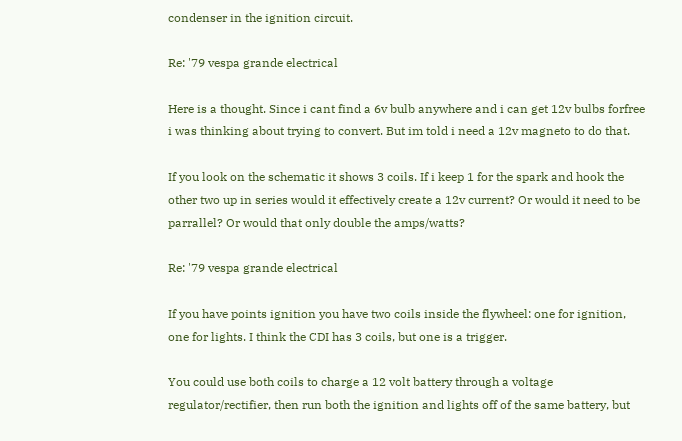condenser in the ignition circuit.

Re: '79 vespa grande electrical

Here is a thought. Since i cant find a 6v bulb anywhere and i can get 12v bulbs forfree i was thinking about trying to convert. But im told i need a 12v magneto to do that.

If you look on the schematic it shows 3 coils. If i keep 1 for the spark and hook the other two up in series would it effectively create a 12v current? Or would it need to be parrallel? Or would that only double the amps/watts?

Re: '79 vespa grande electrical

If you have points ignition you have two coils inside the flywheel: one for ignition, one for lights. I think the CDI has 3 coils, but one is a trigger.

You could use both coils to charge a 12 volt battery through a voltage regulator/rectifier, then run both the ignition and lights off of the same battery, but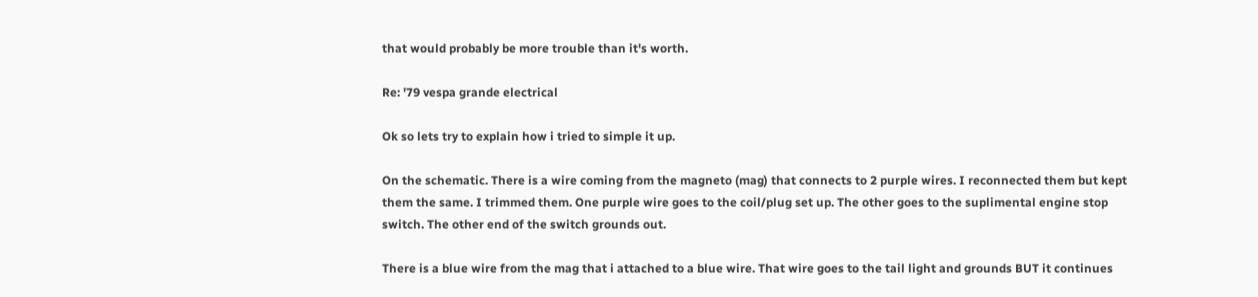that would probably be more trouble than it's worth.

Re: '79 vespa grande electrical

Ok so lets try to explain how i tried to simple it up.

On the schematic. There is a wire coming from the magneto (mag) that connects to 2 purple wires. I reconnected them but kept them the same. I trimmed them. One purple wire goes to the coil/plug set up. The other goes to the suplimental engine stop switch. The other end of the switch grounds out.

There is a blue wire from the mag that i attached to a blue wire. That wire goes to the tail light and grounds BUT it continues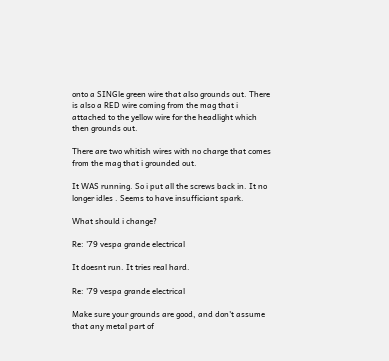onto a SINGle green wire that also grounds out. There is also a RED wire coming from the mag that i attached to the yellow wire for the headlight which then grounds out.

There are two whitish wires with no charge that comes from the mag that i grounded out.

It WAS running. So i put all the screws back in. It no longer idles . Seems to have insufficiant spark.

What should i change?

Re: '79 vespa grande electrical

It doesnt run. It tries real hard.

Re: '79 vespa grande electrical

Make sure your grounds are good, and don't assume that any metal part of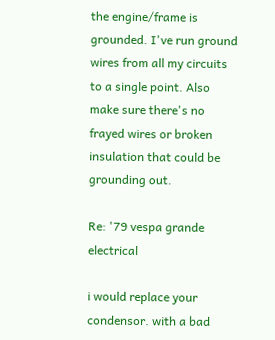the engine/frame is grounded. I've run ground wires from all my circuits to a single point. Also make sure there's no frayed wires or broken insulation that could be grounding out.

Re: '79 vespa grande electrical

i would replace your condensor. with a bad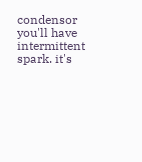condensor you'll have intermittent spark. it's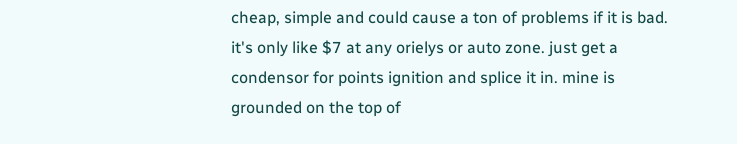cheap, simple and could cause a ton of problems if it is bad. it's only like $7 at any orielys or auto zone. just get a condensor for points ignition and splice it in. mine is grounded on the top of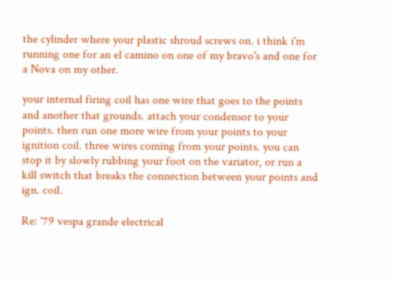the cylinder where your plastic shroud screws on. i think i'm running one for an el camino on one of my bravo's and one for a Nova on my other.

your internal firing coil has one wire that goes to the points and another that grounds. attach your condensor to your points. then run one more wire from your points to your ignition coil. three wires coming from your points. you can stop it by slowly rubbing your foot on the variator, or run a kill switch that breaks the connection between your points and ign. coil.

Re: '79 vespa grande electrical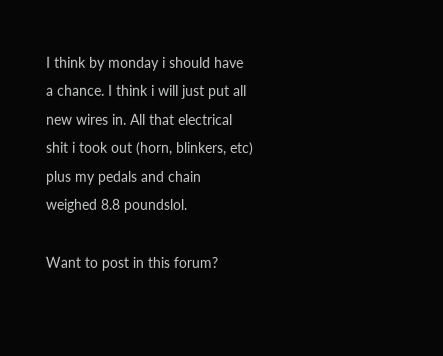I think by monday i should have a chance. I think i will just put all new wires in. All that electrical shit i took out (horn, blinkers, etc) plus my pedals and chain weighed 8.8 poundslol.

Want to post in this forum?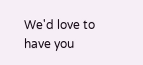We'd love to have you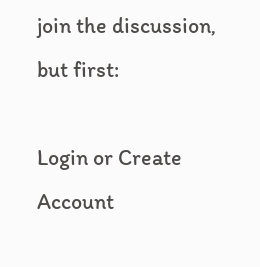join the discussion, but first:

Login or Create Account